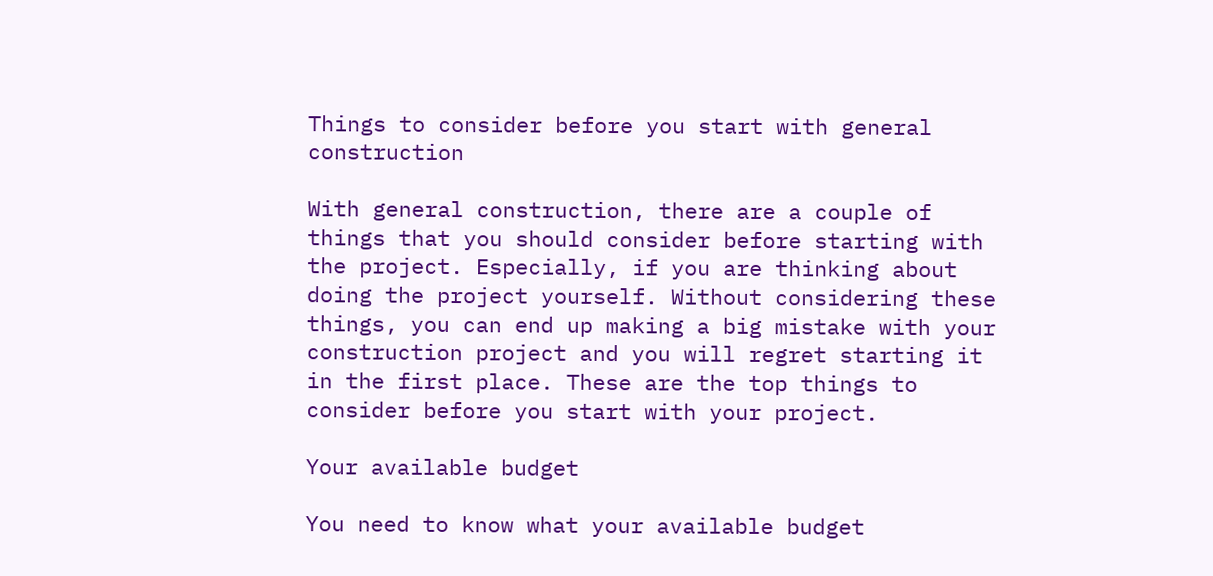Things to consider before you start with general construction

With general construction, there are a couple of things that you should consider before starting with the project. Especially, if you are thinking about doing the project yourself. Without considering these things, you can end up making a big mistake with your construction project and you will regret starting it in the first place. These are the top things to consider before you start with your project.

Your available budget

You need to know what your available budget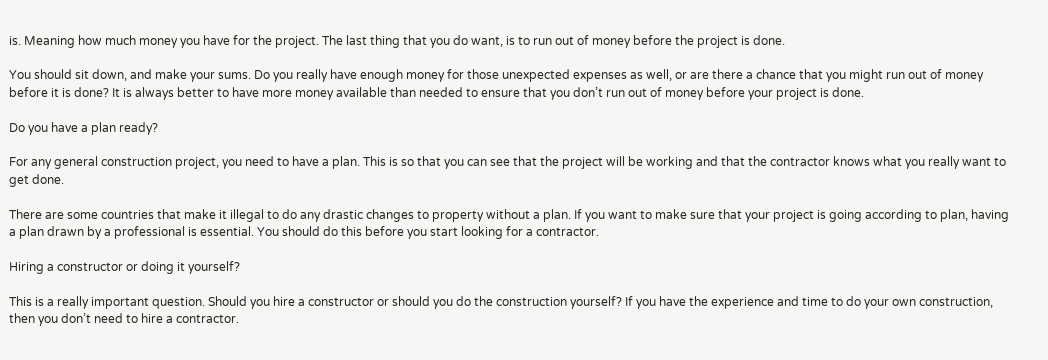is. Meaning how much money you have for the project. The last thing that you do want, is to run out of money before the project is done.

You should sit down, and make your sums. Do you really have enough money for those unexpected expenses as well, or are there a chance that you might run out of money before it is done? It is always better to have more money available than needed to ensure that you don’t run out of money before your project is done.

Do you have a plan ready?

For any general construction project, you need to have a plan. This is so that you can see that the project will be working and that the contractor knows what you really want to get done.

There are some countries that make it illegal to do any drastic changes to property without a plan. If you want to make sure that your project is going according to plan, having a plan drawn by a professional is essential. You should do this before you start looking for a contractor.

Hiring a constructor or doing it yourself?

This is a really important question. Should you hire a constructor or should you do the construction yourself? If you have the experience and time to do your own construction, then you don’t need to hire a contractor.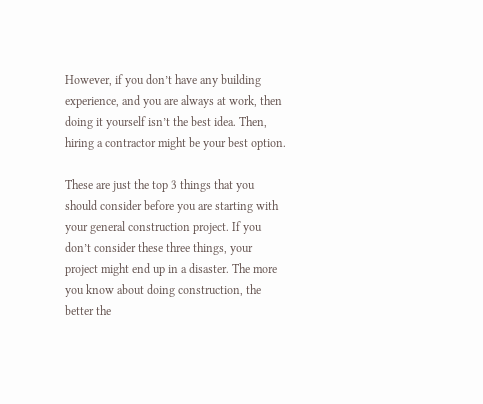However, if you don’t have any building experience, and you are always at work, then doing it yourself isn’t the best idea. Then, hiring a contractor might be your best option.

These are just the top 3 things that you should consider before you are starting with your general construction project. If you don’t consider these three things, your project might end up in a disaster. The more you know about doing construction, the better the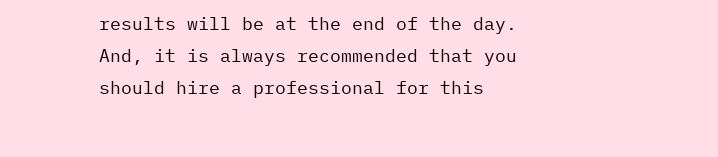results will be at the end of the day. And, it is always recommended that you should hire a professional for this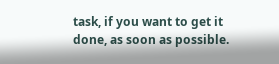task, if you want to get it done, as soon as possible.